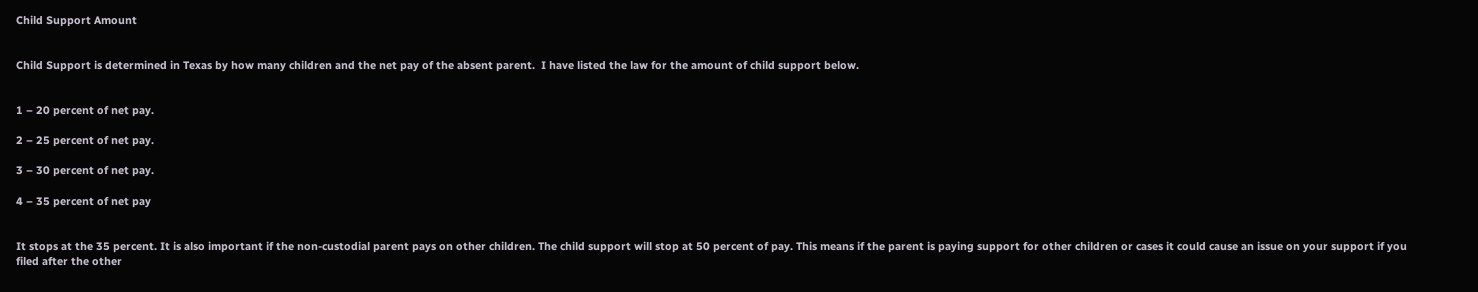Child Support Amount


Child Support is determined in Texas by how many children and the net pay of the absent parent.  I have listed the law for the amount of child support below.


1 – 20 percent of net pay.

2 – 25 percent of net pay.

3 – 30 percent of net pay.

4 – 35 percent of net pay


It stops at the 35 percent. It is also important if the non-custodial parent pays on other children. The child support will stop at 50 percent of pay. This means if the parent is paying support for other children or cases it could cause an issue on your support if you filed after the other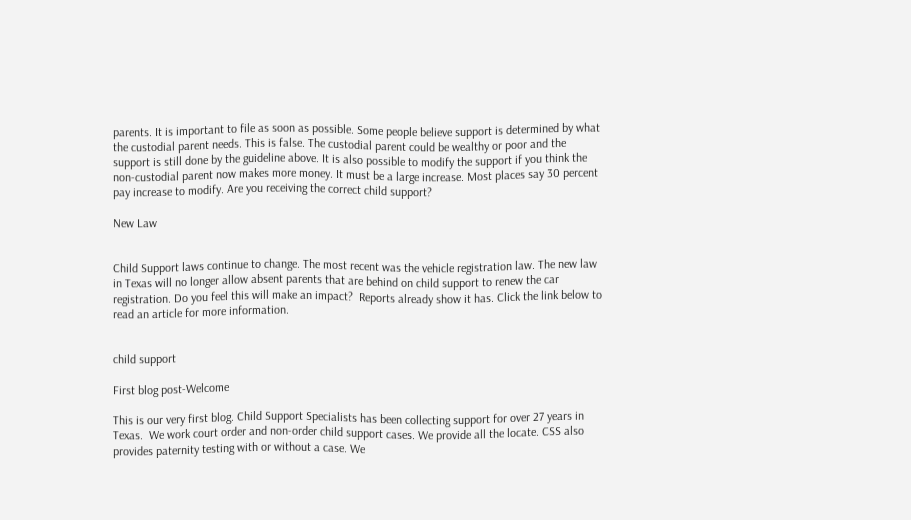parents. It is important to file as soon as possible. Some people believe support is determined by what the custodial parent needs. This is false. The custodial parent could be wealthy or poor and the support is still done by the guideline above. It is also possible to modify the support if you think the non-custodial parent now makes more money. It must be a large increase. Most places say 30 percent pay increase to modify. Are you receiving the correct child support?

New Law


Child Support laws continue to change. The most recent was the vehicle registration law. The new law in Texas will no longer allow absent parents that are behind on child support to renew the car registration. Do you feel this will make an impact?  Reports already show it has. Click the link below to read an article for more information.


child support

First blog post-Welcome

This is our very first blog. Child Support Specialists has been collecting support for over 27 years in Texas.  We work court order and non-order child support cases. We provide all the locate. CSS also provides paternity testing with or without a case. We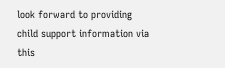look forward to providing child support information via this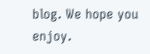blog. We hope you enjoy.